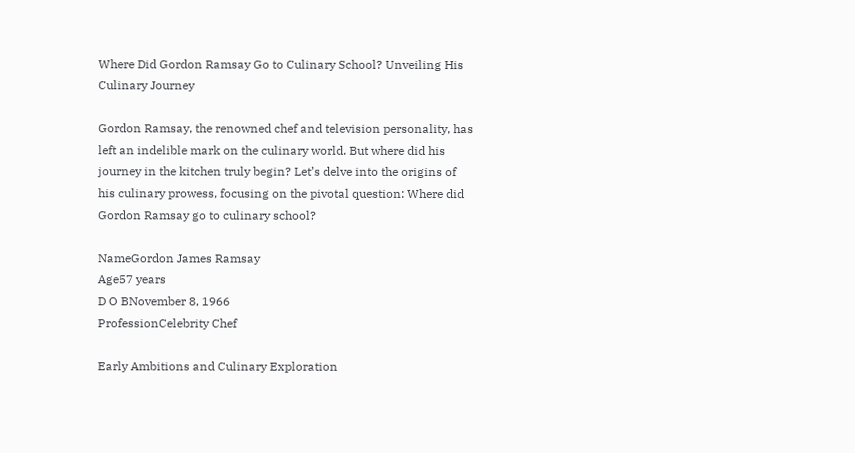Where Did Gordon Ramsay Go to Culinary School? Unveiling His Culinary Journey

Gordon Ramsay, the renowned chef and television personality, has left an indelible mark on the culinary world. But where did his journey in the kitchen truly begin? Let’s delve into the origins of his culinary prowess, focusing on the pivotal question: Where did Gordon Ramsay go to culinary school?

NameGordon James Ramsay
Age57 years
D O BNovember 8, 1966
ProfessionCelebrity Chef

Early Ambitions and Culinary Exploration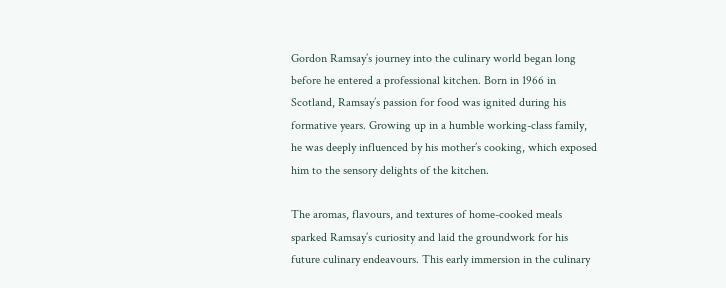Gordon Ramsay’s journey into the culinary world began long before he entered a professional kitchen. Born in 1966 in Scotland, Ramsay’s passion for food was ignited during his formative years. Growing up in a humble working-class family, he was deeply influenced by his mother’s cooking, which exposed him to the sensory delights of the kitchen.

The aromas, flavours, and textures of home-cooked meals sparked Ramsay’s curiosity and laid the groundwork for his future culinary endeavours. This early immersion in the culinary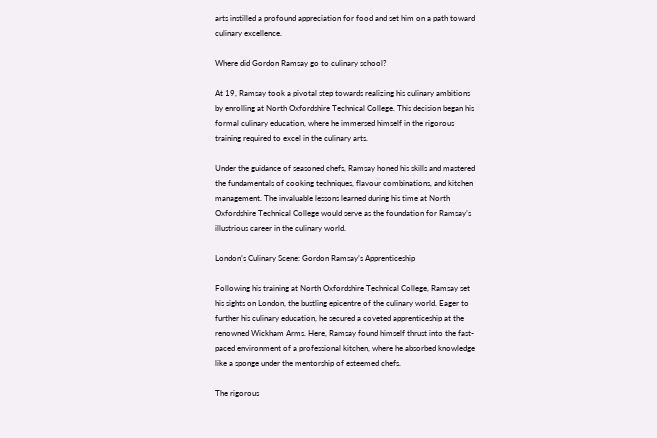arts instilled a profound appreciation for food and set him on a path toward culinary excellence.

Where did Gordon Ramsay go to culinary school?

At 19, Ramsay took a pivotal step towards realizing his culinary ambitions by enrolling at North Oxfordshire Technical College. This decision began his formal culinary education, where he immersed himself in the rigorous training required to excel in the culinary arts.

Under the guidance of seasoned chefs, Ramsay honed his skills and mastered the fundamentals of cooking techniques, flavour combinations, and kitchen management. The invaluable lessons learned during his time at North Oxfordshire Technical College would serve as the foundation for Ramsay’s illustrious career in the culinary world.

London’s Culinary Scene: Gordon Ramsay’s Apprenticeship

Following his training at North Oxfordshire Technical College, Ramsay set his sights on London, the bustling epicentre of the culinary world. Eager to further his culinary education, he secured a coveted apprenticeship at the renowned Wickham Arms. Here, Ramsay found himself thrust into the fast-paced environment of a professional kitchen, where he absorbed knowledge like a sponge under the mentorship of esteemed chefs.

The rigorous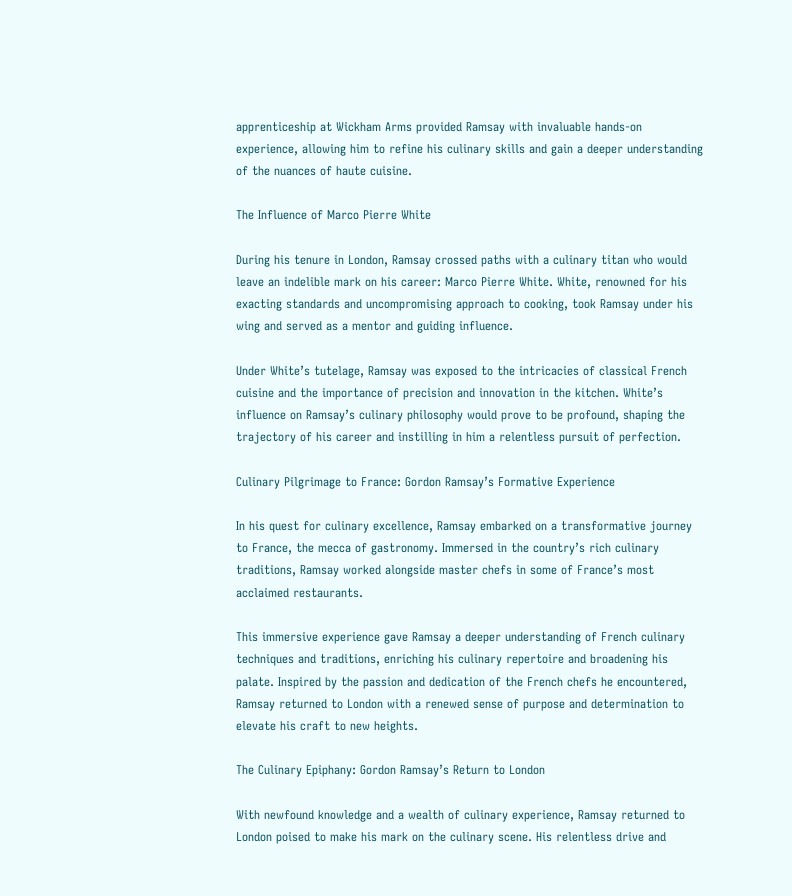apprenticeship at Wickham Arms provided Ramsay with invaluable hands-on experience, allowing him to refine his culinary skills and gain a deeper understanding of the nuances of haute cuisine.

The Influence of Marco Pierre White

During his tenure in London, Ramsay crossed paths with a culinary titan who would leave an indelible mark on his career: Marco Pierre White. White, renowned for his exacting standards and uncompromising approach to cooking, took Ramsay under his wing and served as a mentor and guiding influence.

Under White’s tutelage, Ramsay was exposed to the intricacies of classical French cuisine and the importance of precision and innovation in the kitchen. White’s influence on Ramsay’s culinary philosophy would prove to be profound, shaping the trajectory of his career and instilling in him a relentless pursuit of perfection.

Culinary Pilgrimage to France: Gordon Ramsay’s Formative Experience

In his quest for culinary excellence, Ramsay embarked on a transformative journey to France, the mecca of gastronomy. Immersed in the country’s rich culinary traditions, Ramsay worked alongside master chefs in some of France’s most acclaimed restaurants.

This immersive experience gave Ramsay a deeper understanding of French culinary techniques and traditions, enriching his culinary repertoire and broadening his palate. Inspired by the passion and dedication of the French chefs he encountered, Ramsay returned to London with a renewed sense of purpose and determination to elevate his craft to new heights.

The Culinary Epiphany: Gordon Ramsay’s Return to London

With newfound knowledge and a wealth of culinary experience, Ramsay returned to London poised to make his mark on the culinary scene. His relentless drive and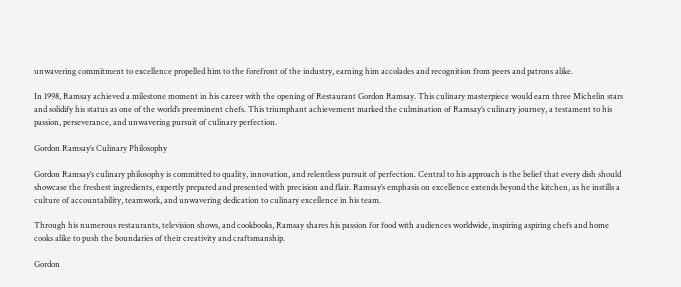unwavering commitment to excellence propelled him to the forefront of the industry, earning him accolades and recognition from peers and patrons alike.

In 1998, Ramsay achieved a milestone moment in his career with the opening of Restaurant Gordon Ramsay. This culinary masterpiece would earn three Michelin stars and solidify his status as one of the world’s preeminent chefs. This triumphant achievement marked the culmination of Ramsay’s culinary journey, a testament to his passion, perseverance, and unwavering pursuit of culinary perfection.

Gordon Ramsay’s Culinary Philosophy

Gordon Ramsay’s culinary philosophy is committed to quality, innovation, and relentless pursuit of perfection. Central to his approach is the belief that every dish should showcase the freshest ingredients, expertly prepared and presented with precision and flair. Ramsay’s emphasis on excellence extends beyond the kitchen, as he instills a culture of accountability, teamwork, and unwavering dedication to culinary excellence in his team.

Through his numerous restaurants, television shows, and cookbooks, Ramsay shares his passion for food with audiences worldwide, inspiring aspiring chefs and home cooks alike to push the boundaries of their creativity and craftsmanship.

Gordon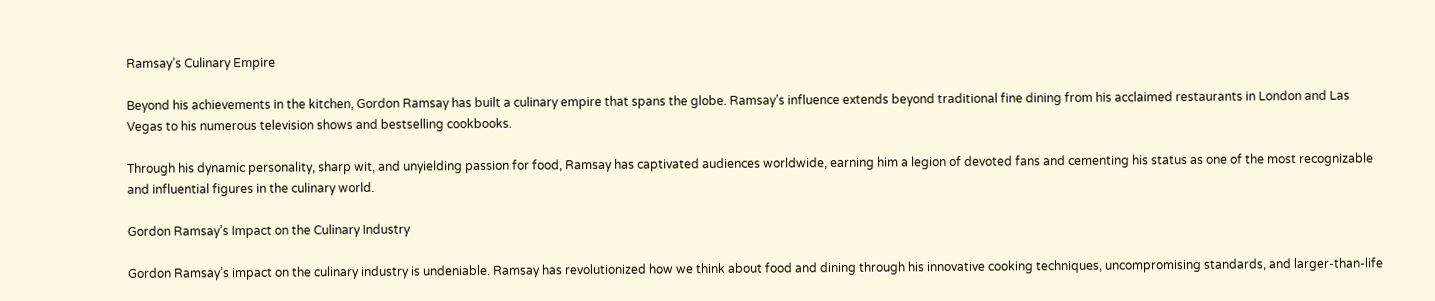Ramsay’s Culinary Empire

Beyond his achievements in the kitchen, Gordon Ramsay has built a culinary empire that spans the globe. Ramsay’s influence extends beyond traditional fine dining from his acclaimed restaurants in London and Las Vegas to his numerous television shows and bestselling cookbooks.

Through his dynamic personality, sharp wit, and unyielding passion for food, Ramsay has captivated audiences worldwide, earning him a legion of devoted fans and cementing his status as one of the most recognizable and influential figures in the culinary world.

Gordon Ramsay’s Impact on the Culinary Industry

Gordon Ramsay’s impact on the culinary industry is undeniable. Ramsay has revolutionized how we think about food and dining through his innovative cooking techniques, uncompromising standards, and larger-than-life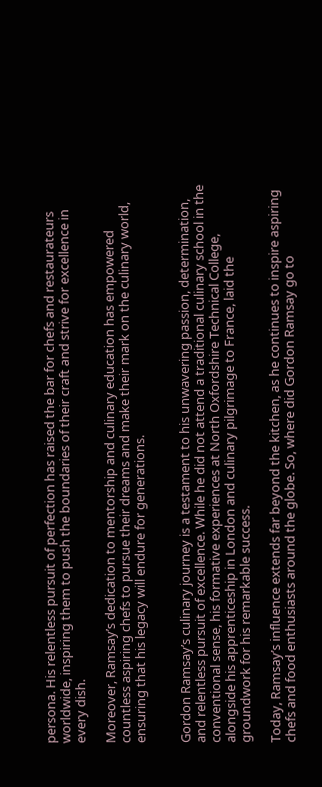persona. His relentless pursuit of perfection has raised the bar for chefs and restaurateurs worldwide, inspiring them to push the boundaries of their craft and strive for excellence in every dish.

Moreover, Ramsay’s dedication to mentorship and culinary education has empowered countless aspiring chefs to pursue their dreams and make their mark on the culinary world, ensuring that his legacy will endure for generations.


Gordon Ramsay’s culinary journey is a testament to his unwavering passion, determination, and relentless pursuit of excellence. While he did not attend a traditional culinary school in the conventional sense, his formative experiences at North Oxfordshire Technical College, alongside his apprenticeship in London and culinary pilgrimage to France, laid the groundwork for his remarkable success.

Today, Ramsay’s influence extends far beyond the kitchen, as he continues to inspire aspiring chefs and food enthusiasts around the globe. So, where did Gordon Ramsay go to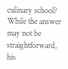culinary school? While the answer may not be straightforward, his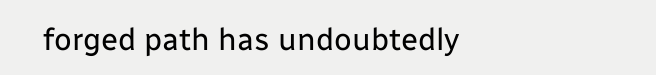forged path has undoubtedly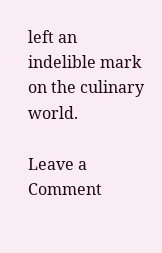left an indelible mark on the culinary world.

Leave a Comment